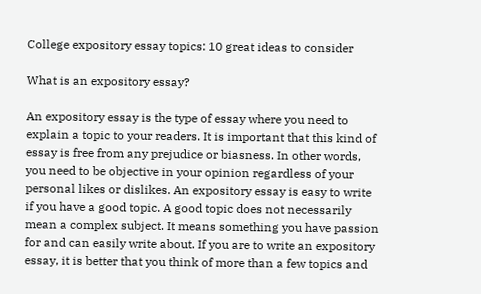College expository essay topics: 10 great ideas to consider

What is an expository essay?

An expository essay is the type of essay where you need to explain a topic to your readers. It is important that this kind of essay is free from any prejudice or biasness. In other words, you need to be objective in your opinion regardless of your personal likes or dislikes. An expository essay is easy to write if you have a good topic. A good topic does not necessarily mean a complex subject. It means something you have passion for and can easily write about. If you are to write an expository essay, it is better that you think of more than a few topics and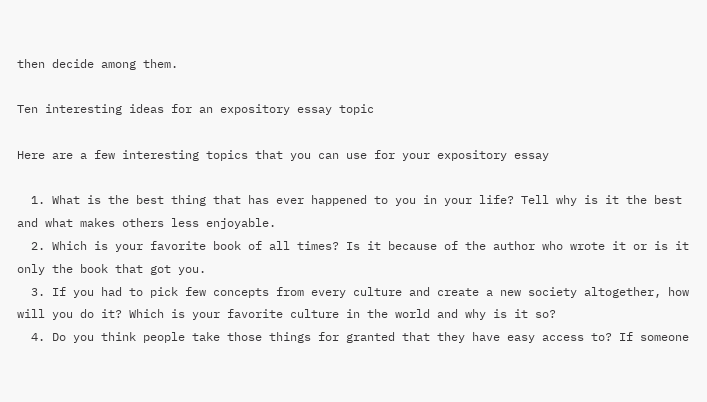then decide among them.

Ten interesting ideas for an expository essay topic

Here are a few interesting topics that you can use for your expository essay

  1. What is the best thing that has ever happened to you in your life? Tell why is it the best and what makes others less enjoyable.
  2. Which is your favorite book of all times? Is it because of the author who wrote it or is it only the book that got you.
  3. If you had to pick few concepts from every culture and create a new society altogether, how will you do it? Which is your favorite culture in the world and why is it so?
  4. Do you think people take those things for granted that they have easy access to? If someone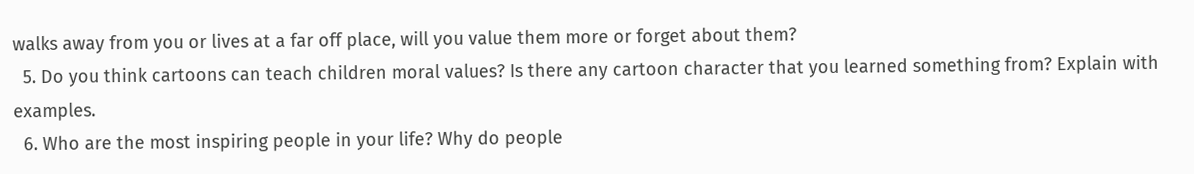walks away from you or lives at a far off place, will you value them more or forget about them?
  5. Do you think cartoons can teach children moral values? Is there any cartoon character that you learned something from? Explain with examples.
  6. Who are the most inspiring people in your life? Why do people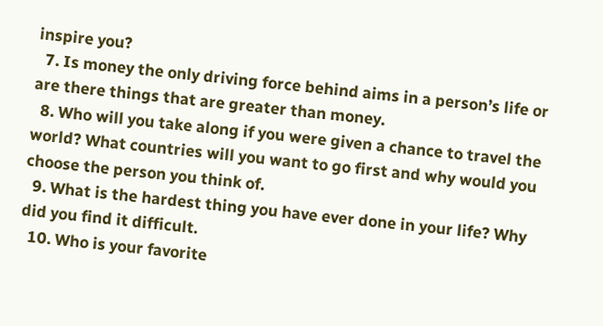inspire you?
  7. Is money the only driving force behind aims in a person’s life or are there things that are greater than money.
  8. Who will you take along if you were given a chance to travel the world? What countries will you want to go first and why would you choose the person you think of.
  9. What is the hardest thing you have ever done in your life? Why did you find it difficult.
  10. Who is your favorite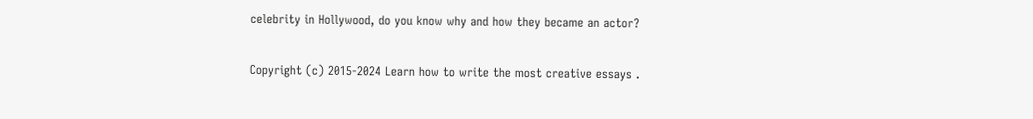celebrity in Hollywood, do you know why and how they became an actor?

Copyright (c) 2015-2024 Learn how to write the most creative essays .